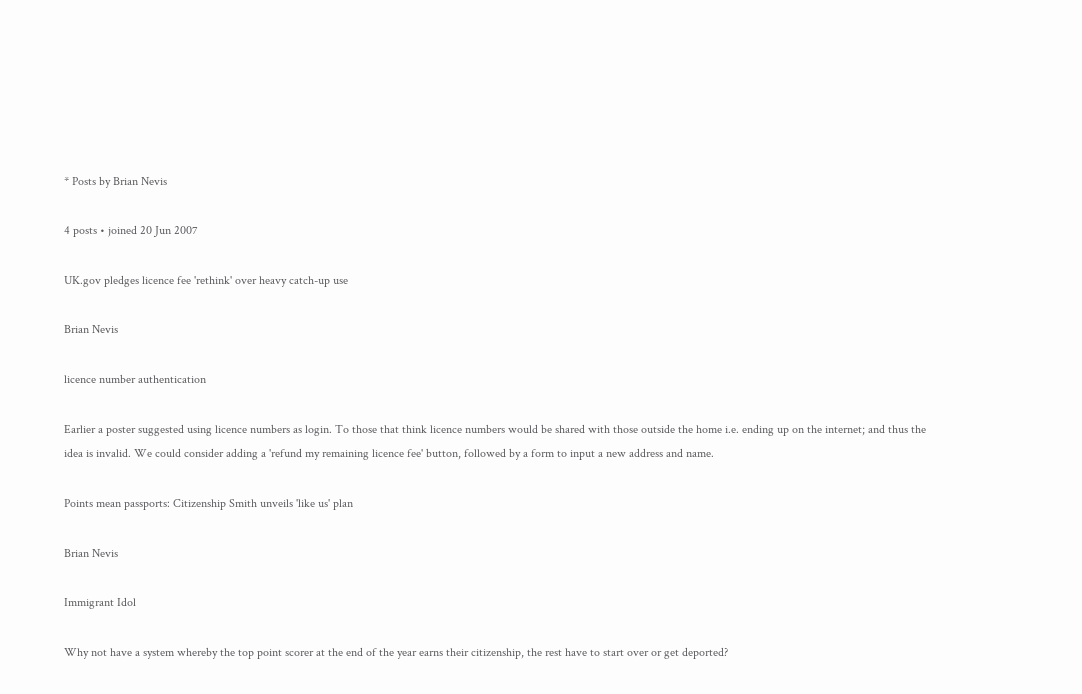* Posts by Brian Nevis

4 posts • joined 20 Jun 2007

UK.gov pledges licence fee 'rethink' over heavy catch-up use

Brian Nevis

licence number authentication

Earlier a poster suggested using licence numbers as login. To those that think licence numbers would be shared with those outside the home i.e. ending up on the internet; and thus the idea is invalid. We could consider adding a 'refund my remaining licence fee' button, followed by a form to input a new address and name.

Points mean passports: Citizenship Smith unveils 'like us' plan

Brian Nevis

Immigrant Idol

Why not have a system whereby the top point scorer at the end of the year earns their citizenship, the rest have to start over or get deported?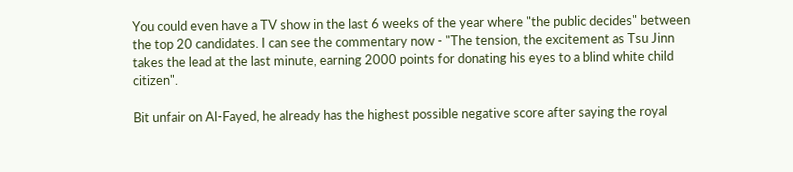You could even have a TV show in the last 6 weeks of the year where "the public decides" between the top 20 candidates. I can see the commentary now - "The tension, the excitement as Tsu Jinn takes the lead at the last minute, earning 2000 points for donating his eyes to a blind white child citizen".

Bit unfair on Al-Fayed, he already has the highest possible negative score after saying the royal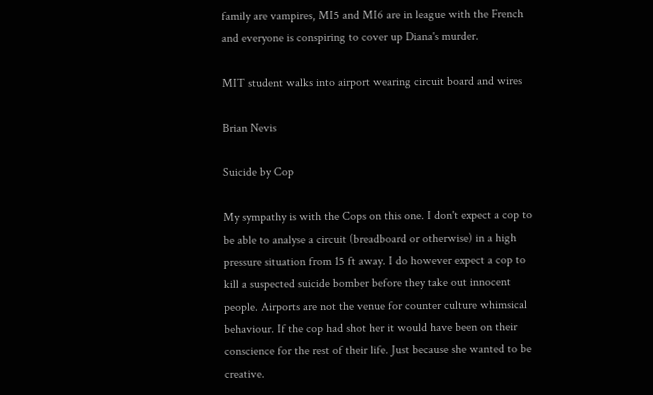family are vampires, MI5 and MI6 are in league with the French and everyone is conspiring to cover up Diana's murder.

MIT student walks into airport wearing circuit board and wires

Brian Nevis

Suicide by Cop

My sympathy is with the Cops on this one. I don't expect a cop to be able to analyse a circuit (breadboard or otherwise) in a high pressure situation from 15 ft away. I do however expect a cop to kill a suspected suicide bomber before they take out innocent people. Airports are not the venue for counter culture whimsical behaviour. If the cop had shot her it would have been on their conscience for the rest of their life. Just because she wanted to be creative.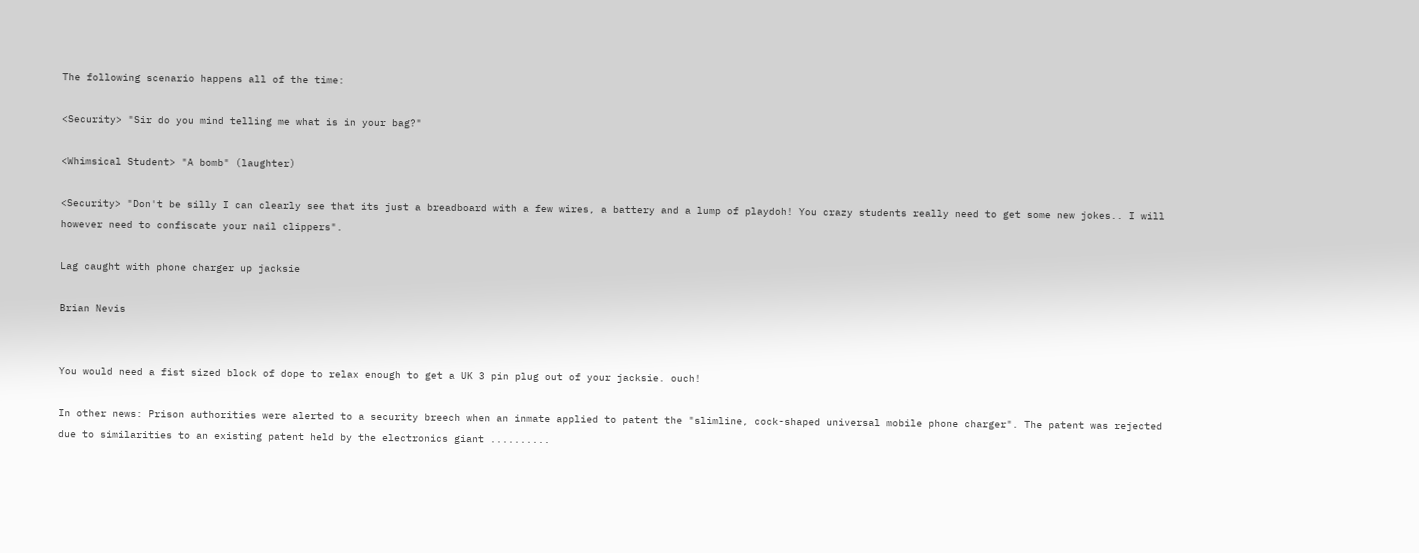The following scenario happens all of the time:

<Security> "Sir do you mind telling me what is in your bag?"

<Whimsical Student> "A bomb" (laughter)

<Security> "Don't be silly I can clearly see that its just a breadboard with a few wires, a battery and a lump of playdoh! You crazy students really need to get some new jokes.. I will however need to confiscate your nail clippers".

Lag caught with phone charger up jacksie

Brian Nevis


You would need a fist sized block of dope to relax enough to get a UK 3 pin plug out of your jacksie. ouch!

In other news: Prison authorities were alerted to a security breech when an inmate applied to patent the "slimline, cock-shaped universal mobile phone charger". The patent was rejected due to similarities to an existing patent held by the electronics giant ..........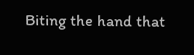Biting the hand that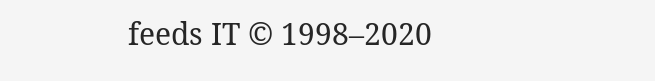feeds IT © 1998–2020